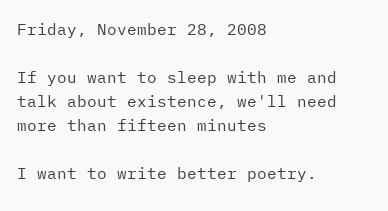Friday, November 28, 2008

If you want to sleep with me and talk about existence, we'll need more than fifteen minutes

I want to write better poetry.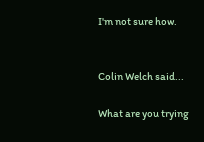I'm not sure how.


Colin Welch said...

What are you trying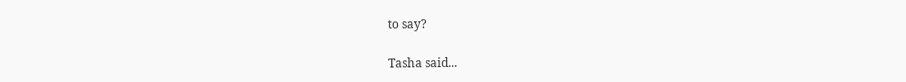to say?

Tasha said...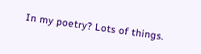In my poetry? Lots of things.